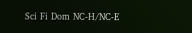Sci Fi Dom NC-H/NC-E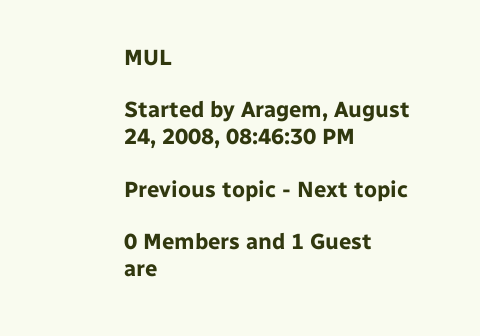MUL

Started by Aragem, August 24, 2008, 08:46:30 PM

Previous topic - Next topic

0 Members and 1 Guest are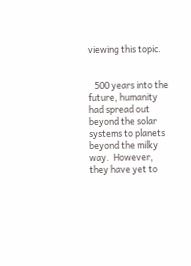viewing this topic.


   500 years into the future, humanity had spread out beyond the solar systems to planets beyond the milky way.  However, they have yet to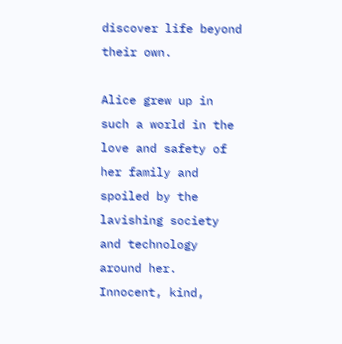discover life beyond their own.

Alice grew up in such a world in the love and safety of her family and spoiled by the lavishing society and technology around her.  Innocent, kind,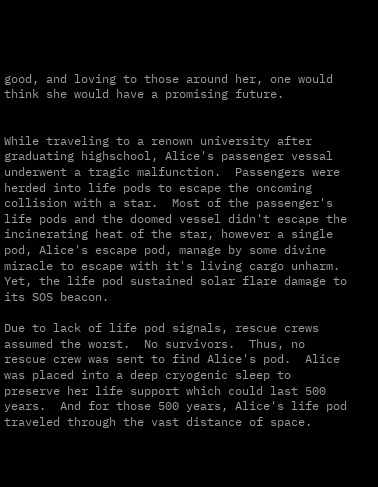good, and loving to those around her, one would think she would have a promising future.


While traveling to a renown university after graduating highschool, Alice's passenger vessal underwent a tragic malfunction.  Passengers were herded into life pods to escape the oncoming collision with a star.  Most of the passenger's life pods and the doomed vessel didn't escape the incinerating heat of the star, however a single pod, Alice's escape pod, manage by some divine miracle to escape with it's living cargo unharm.  Yet, the life pod sustained solar flare damage to its SOS beacon.

Due to lack of life pod signals, rescue crews assumed the worst.  No survivors.  Thus, no rescue crew was sent to find Alice's pod.  Alice was placed into a deep cryogenic sleep to preserve her life support which could last 500 years.  And for those 500 years, Alice's life pod traveled through the vast distance of space.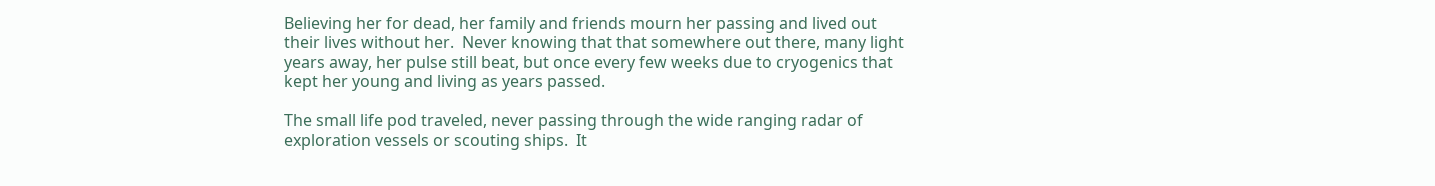Believing her for dead, her family and friends mourn her passing and lived out their lives without her.  Never knowing that that somewhere out there, many light years away, her pulse still beat, but once every few weeks due to cryogenics that kept her young and living as years passed.

The small life pod traveled, never passing through the wide ranging radar of exploration vessels or scouting ships.  It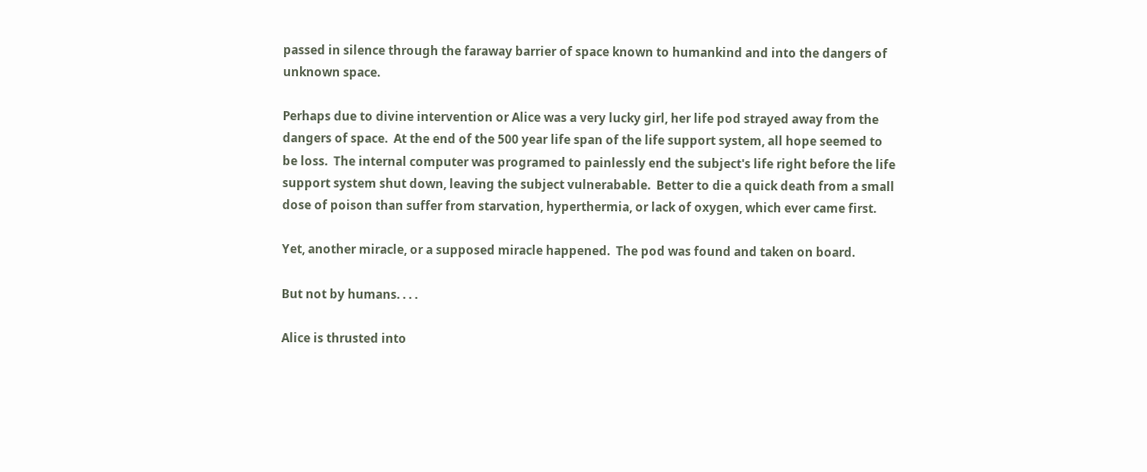passed in silence through the faraway barrier of space known to humankind and into the dangers of unknown space.

Perhaps due to divine intervention or Alice was a very lucky girl, her life pod strayed away from the dangers of space.  At the end of the 500 year life span of the life support system, all hope seemed to be loss.  The internal computer was programed to painlessly end the subject's life right before the life support system shut down, leaving the subject vulnerabable.  Better to die a quick death from a small dose of poison than suffer from starvation, hyperthermia, or lack of oxygen, which ever came first.

Yet, another miracle, or a supposed miracle happened.  The pod was found and taken on board.

But not by humans. . . .

Alice is thrusted into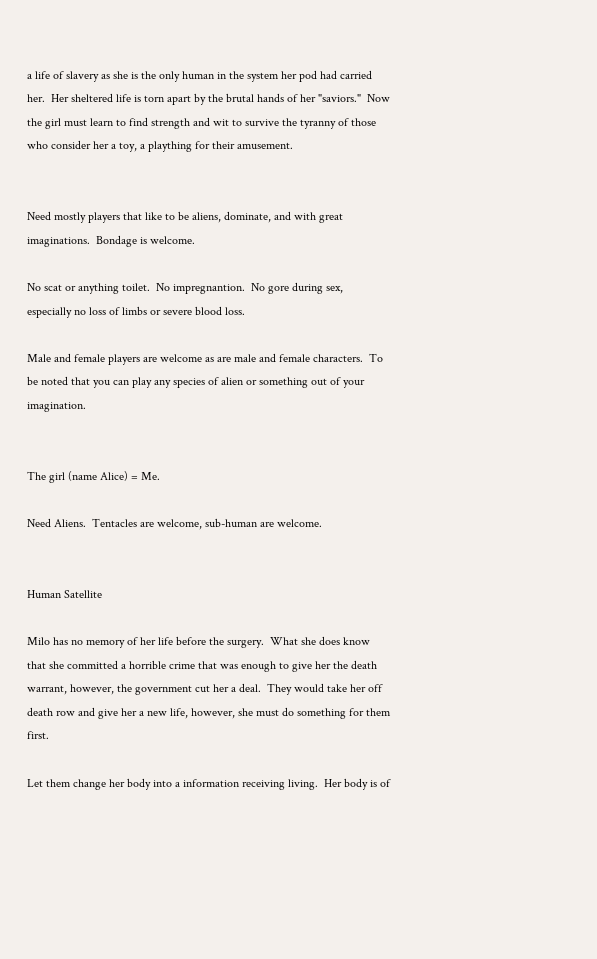a life of slavery as she is the only human in the system her pod had carried her.  Her sheltered life is torn apart by the brutal hands of her "saviors."  Now the girl must learn to find strength and wit to survive the tyranny of those who consider her a toy, a plaything for their amusement.


Need mostly players that like to be aliens, dominate, and with great imaginations.  Bondage is welcome.

No scat or anything toilet.  No impregnantion.  No gore during sex,  especially no loss of limbs or severe blood loss.

Male and female players are welcome as are male and female characters.  To be noted that you can play any species of alien or something out of your imagination.


The girl (name Alice) = Me.

Need Aliens.  Tentacles are welcome, sub-human are welcome.


Human Satellite

Milo has no memory of her life before the surgery.  What she does know that she committed a horrible crime that was enough to give her the death warrant, however, the government cut her a deal.  They would take her off death row and give her a new life, however, she must do something for them first.

Let them change her body into a information receiving living.  Her body is of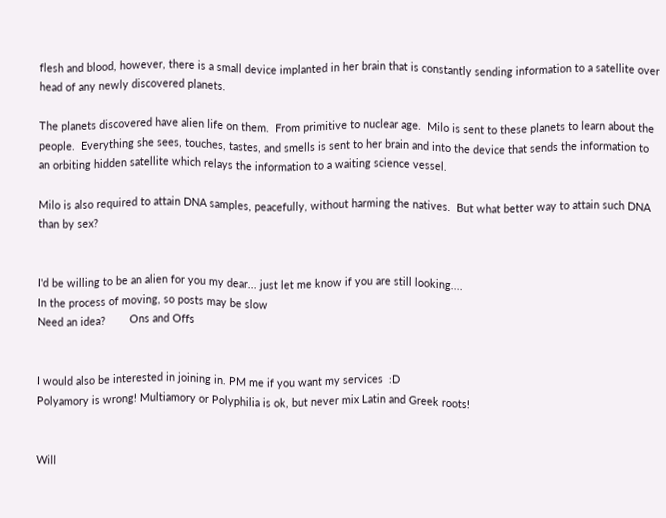flesh and blood, however, there is a small device implanted in her brain that is constantly sending information to a satellite over head of any newly discovered planets.

The planets discovered have alien life on them.  From primitive to nuclear age.  Milo is sent to these planets to learn about the people.  Everything she sees, touches, tastes, and smells is sent to her brain and into the device that sends the information to an orbiting hidden satellite which relays the information to a waiting science vessel.

Milo is also required to attain DNA samples, peacefully, without harming the natives.  But what better way to attain such DNA than by sex?


I'd be willing to be an alien for you my dear... just let me know if you are still looking....
In the process of moving, so posts may be slow
Need an idea?        Ons and Offs


I would also be interested in joining in. PM me if you want my services  :D
Polyamory is wrong! Multiamory or Polyphilia is ok, but never mix Latin and Greek roots!


Will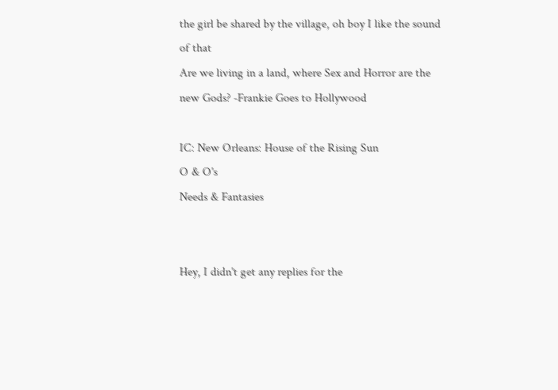the girl be shared by the village, oh boy I like the sound of that
Are we living in a land, where Sex and Horror are the new Gods? -Frankie Goes to Hollywood

IC: New Orleans: House of the Rising Sun
O & O's
Needs & Fantasies


Hey, I didn't get any replies for the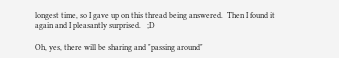longest time, so I gave up on this thread being answered.  Then I found it again and I pleasantly surprised.   ;D

Oh, yes, there will be sharing and "passing around"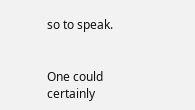so to speak.


One could certainly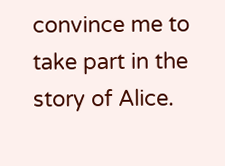convince me to take part in the story of Alice.